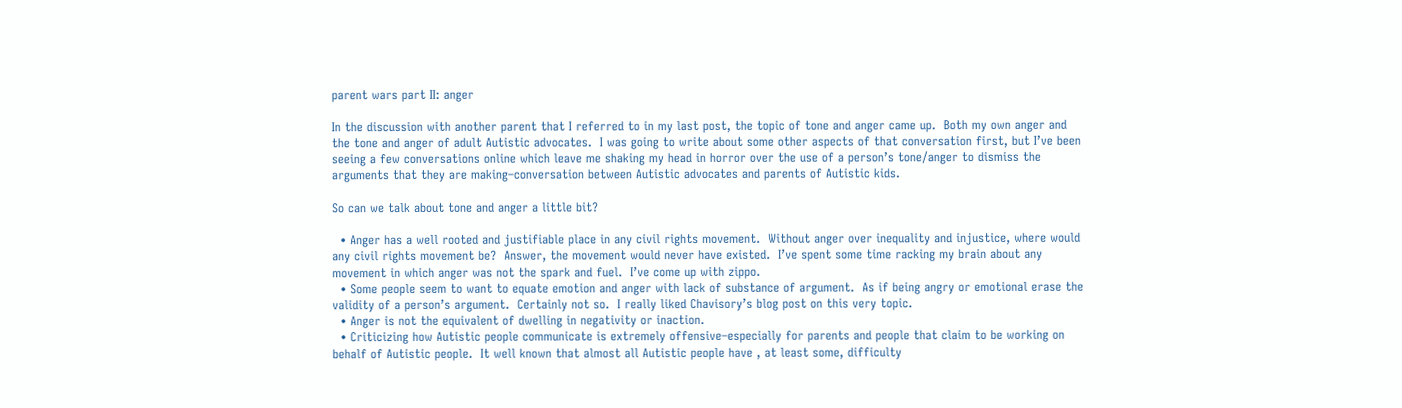parent wars part II: anger

In the discussion with another parent that I referred to in my last post, the topic of tone and anger came up.  Both my own anger and the tone and anger of adult Autistic advocates.  I was going to write about some other aspects of that conversation first, but I’ve been seeing a few conversations online which leave me shaking my head in horror over the use of a person’s tone/anger to dismiss the arguments that they are making–conversation between Autistic advocates and parents of Autistic kids.

So can we talk about tone and anger a little bit?

  • Anger has a well rooted and justifiable place in any civil rights movement.  Without anger over inequality and injustice, where would any civil rights movement be?  Answer, the movement would never have existed.  I’ve spent some time racking my brain about any movement in which anger was not the spark and fuel.  I’ve come up with zippo.
  • Some people seem to want to equate emotion and anger with lack of substance of argument.  As if being angry or emotional erase the validity of a person’s argument.  Certainly not so.  I really liked Chavisory’s blog post on this very topic.
  • Anger is not the equivalent of dwelling in negativity or inaction.
  • Criticizing how Autistic people communicate is extremely offensive–especially for parents and people that claim to be working on behalf of Autistic people.  It well known that almost all Autistic people have , at least some, difficulty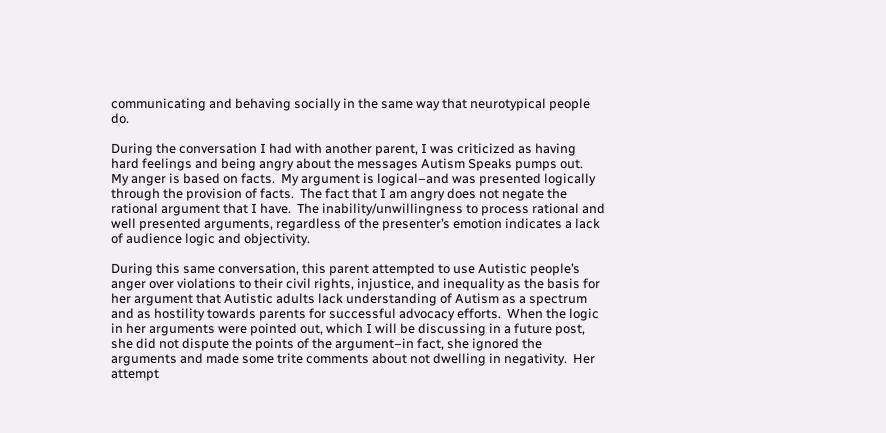communicating and behaving socially in the same way that neurotypical people do.

During the conversation I had with another parent, I was criticized as having hard feelings and being angry about the messages Autism Speaks pumps out.  My anger is based on facts.  My argument is logical–and was presented logically through the provision of facts.  The fact that I am angry does not negate the rational argument that I have.  The inability/unwillingness to process rational and well presented arguments, regardless of the presenter’s emotion indicates a lack of audience logic and objectivity.

During this same conversation, this parent attempted to use Autistic people’s anger over violations to their civil rights, injustice, and inequality as the basis for her argument that Autistic adults lack understanding of Autism as a spectrum and as hostility towards parents for successful advocacy efforts.  When the logic in her arguments were pointed out, which I will be discussing in a future post, she did not dispute the points of the argument–in fact, she ignored the arguments and made some trite comments about not dwelling in negativity.  Her attempt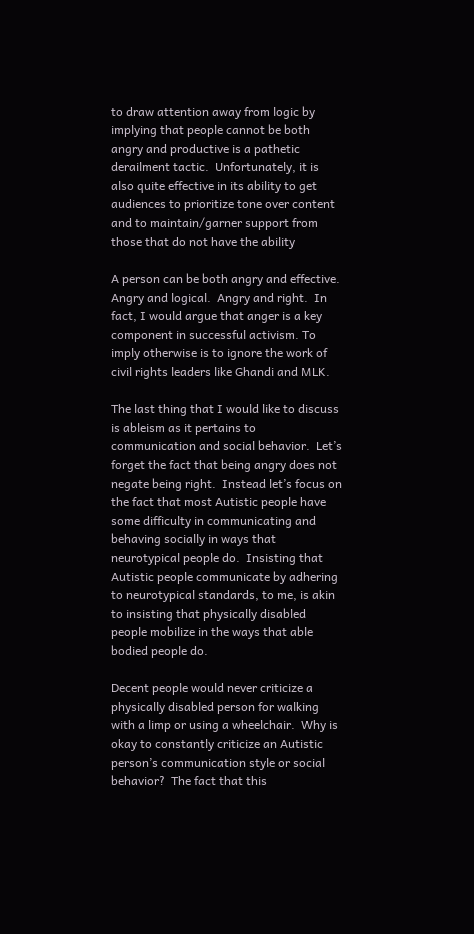to draw attention away from logic by implying that people cannot be both angry and productive is a pathetic derailment tactic.  Unfortunately, it is also quite effective in its ability to get audiences to prioritize tone over content and to maintain/garner support from those that do not have the ability

A person can be both angry and effective.  Angry and logical.  Angry and right.  In fact, I would argue that anger is a key component in successful activism. To imply otherwise is to ignore the work of civil rights leaders like Ghandi and MLK.

The last thing that I would like to discuss is ableism as it pertains to communication and social behavior.  Let’s forget the fact that being angry does not negate being right.  Instead let’s focus on the fact that most Autistic people have some difficulty in communicating and behaving socially in ways that neurotypical people do.  Insisting that Autistic people communicate by adhering to neurotypical standards, to me, is akin to insisting that physically disabled people mobilize in the ways that able bodied people do.

Decent people would never criticize a physically disabled person for walking with a limp or using a wheelchair.  Why is okay to constantly criticize an Autistic person’s communication style or social behavior?  The fact that this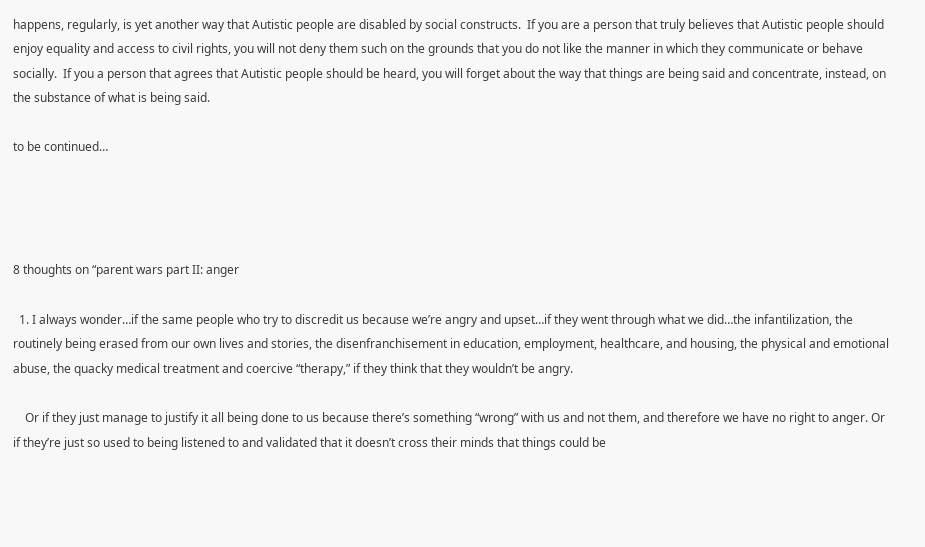happens, regularly, is yet another way that Autistic people are disabled by social constructs.  If you are a person that truly believes that Autistic people should enjoy equality and access to civil rights, you will not deny them such on the grounds that you do not like the manner in which they communicate or behave socially.  If you a person that agrees that Autistic people should be heard, you will forget about the way that things are being said and concentrate, instead, on the substance of what is being said.

to be continued…




8 thoughts on “parent wars part II: anger

  1. I always wonder…if the same people who try to discredit us because we’re angry and upset…if they went through what we did…the infantilization, the routinely being erased from our own lives and stories, the disenfranchisement in education, employment, healthcare, and housing, the physical and emotional abuse, the quacky medical treatment and coercive “therapy,” if they think that they wouldn’t be angry.

    Or if they just manage to justify it all being done to us because there’s something “wrong” with us and not them, and therefore we have no right to anger. Or if they’re just so used to being listened to and validated that it doesn’t cross their minds that things could be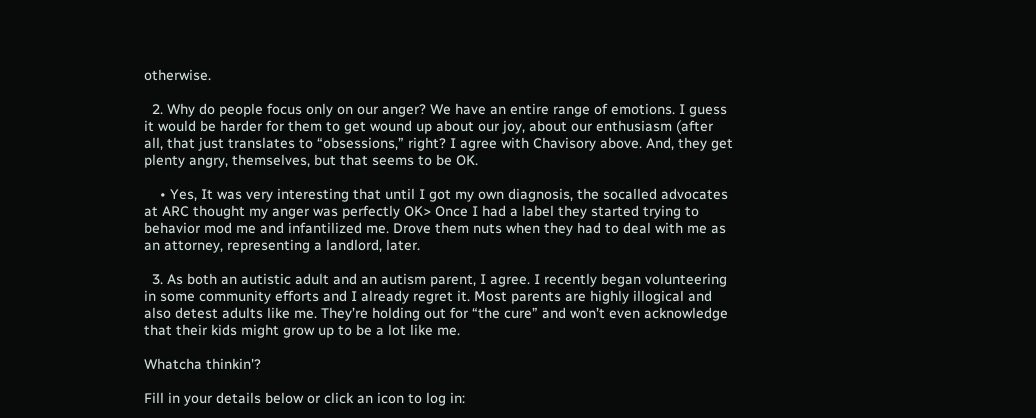otherwise.

  2. Why do people focus only on our anger? We have an entire range of emotions. I guess it would be harder for them to get wound up about our joy, about our enthusiasm (after all, that just translates to “obsessions,” right? I agree with Chavisory above. And, they get plenty angry, themselves, but that seems to be OK.

    • Yes, It was very interesting that until I got my own diagnosis, the socalled advocates at ARC thought my anger was perfectly OK> Once I had a label they started trying to behavior mod me and infantilized me. Drove them nuts when they had to deal with me as an attorney, representing a landlord, later.

  3. As both an autistic adult and an autism parent, I agree. I recently began volunteering in some community efforts and I already regret it. Most parents are highly illogical and also detest adults like me. They’re holding out for “the cure” and won’t even acknowledge that their kids might grow up to be a lot like me.

Whatcha thinkin'?

Fill in your details below or click an icon to log in: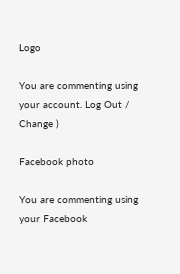Logo

You are commenting using your account. Log Out /  Change )

Facebook photo

You are commenting using your Facebook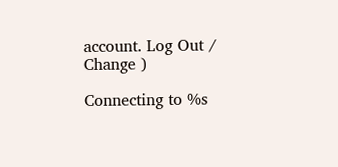account. Log Out /  Change )

Connecting to %s